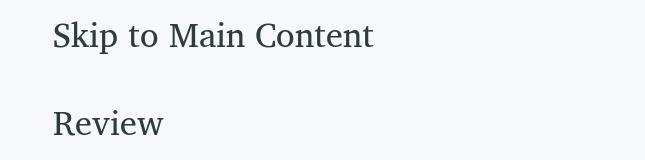Skip to Main Content

Review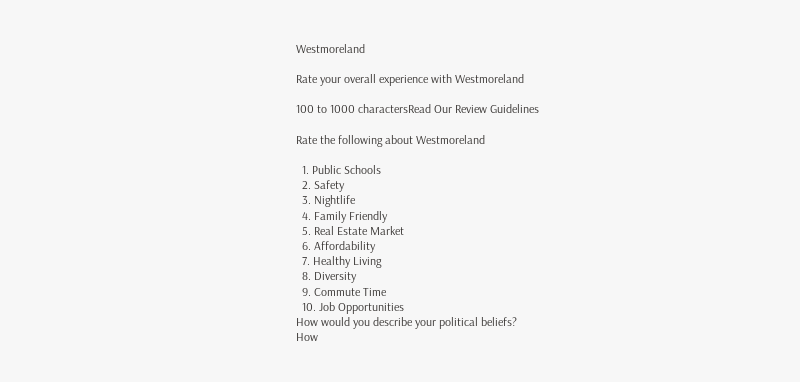Westmoreland

Rate your overall experience with Westmoreland

100 to 1000 charactersRead Our Review Guidelines

Rate the following about Westmoreland

  1. Public Schools
  2. Safety
  3. Nightlife
  4. Family Friendly
  5. Real Estate Market
  6. Affordability
  7. Healthy Living
  8. Diversity
  9. Commute Time
  10. Job Opportunities
How would you describe your political beliefs?
How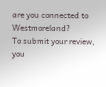are you connected to Westmoreland?
To submit your review, you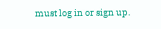must log in or sign up.